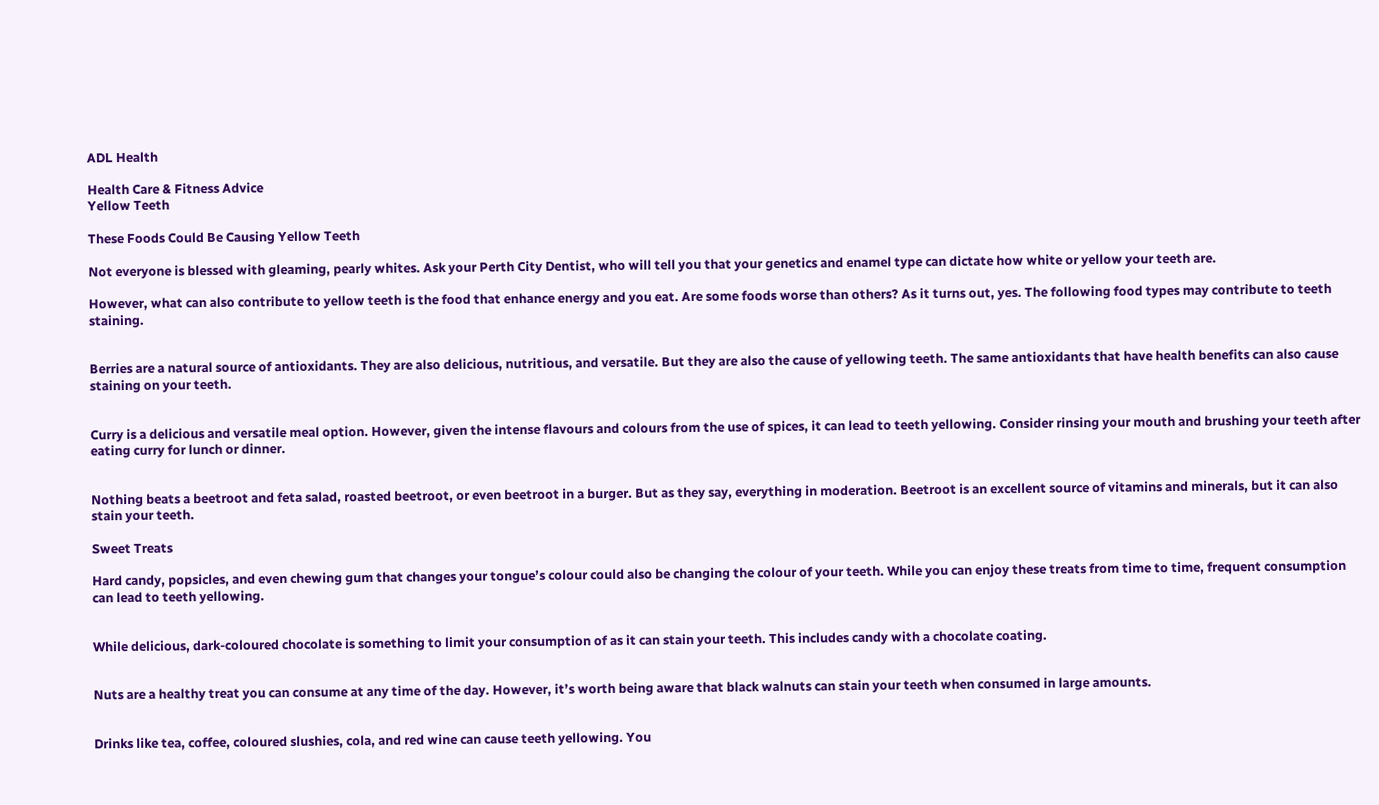ADL Health

Health Care & Fitness Advice
Yellow Teeth

These Foods Could Be Causing Yellow Teeth

Not everyone is blessed with gleaming, pearly whites. Ask your Perth City Dentist, who will tell you that your genetics and enamel type can dictate how white or yellow your teeth are.

However, what can also contribute to yellow teeth is the food that enhance energy and you eat. Are some foods worse than others? As it turns out, yes. The following food types may contribute to teeth staining.


Berries are a natural source of antioxidants. They are also delicious, nutritious, and versatile. But they are also the cause of yellowing teeth. The same antioxidants that have health benefits can also cause staining on your teeth.


Curry is a delicious and versatile meal option. However, given the intense flavours and colours from the use of spices, it can lead to teeth yellowing. Consider rinsing your mouth and brushing your teeth after eating curry for lunch or dinner.


Nothing beats a beetroot and feta salad, roasted beetroot, or even beetroot in a burger. But as they say, everything in moderation. Beetroot is an excellent source of vitamins and minerals, but it can also stain your teeth.

Sweet Treats

Hard candy, popsicles, and even chewing gum that changes your tongue’s colour could also be changing the colour of your teeth. While you can enjoy these treats from time to time, frequent consumption can lead to teeth yellowing.


While delicious, dark-coloured chocolate is something to limit your consumption of as it can stain your teeth. This includes candy with a chocolate coating.


Nuts are a healthy treat you can consume at any time of the day. However, it’s worth being aware that black walnuts can stain your teeth when consumed in large amounts.


Drinks like tea, coffee, coloured slushies, cola, and red wine can cause teeth yellowing. You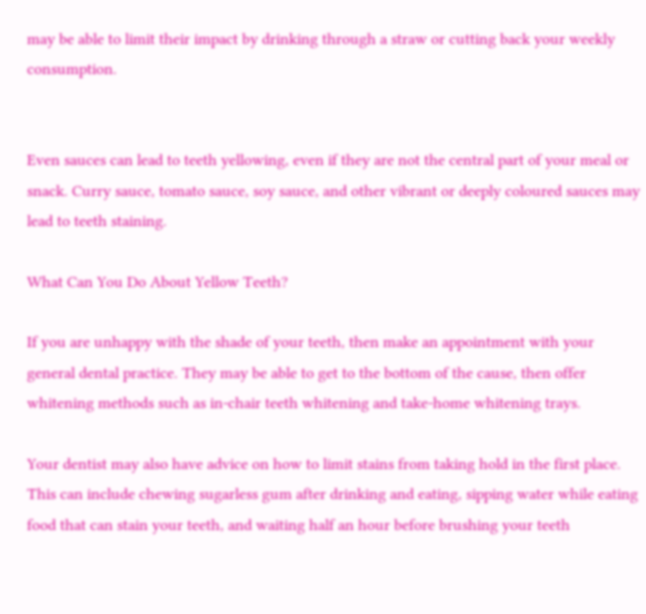may be able to limit their impact by drinking through a straw or cutting back your weekly consumption.


Even sauces can lead to teeth yellowing, even if they are not the central part of your meal or snack. Curry sauce, tomato sauce, soy sauce, and other vibrant or deeply coloured sauces may lead to teeth staining.

What Can You Do About Yellow Teeth?

If you are unhappy with the shade of your teeth, then make an appointment with your general dental practice. They may be able to get to the bottom of the cause, then offer whitening methods such as in-chair teeth whitening and take-home whitening trays.

Your dentist may also have advice on how to limit stains from taking hold in the first place. This can include chewing sugarless gum after drinking and eating, sipping water while eating food that can stain your teeth, and waiting half an hour before brushing your teeth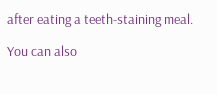after eating a teeth-staining meal.

You can also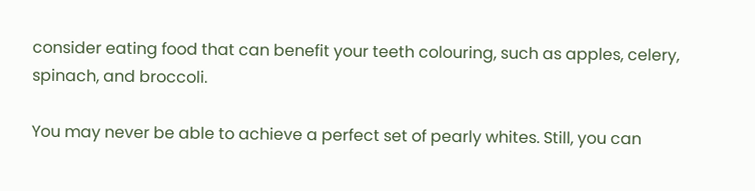consider eating food that can benefit your teeth colouring, such as apples, celery, spinach, and broccoli.

You may never be able to achieve a perfect set of pearly whites. Still, you can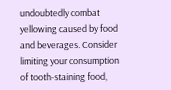undoubtedly combat yellowing caused by food and beverages. Consider limiting your consumption of tooth-staining food,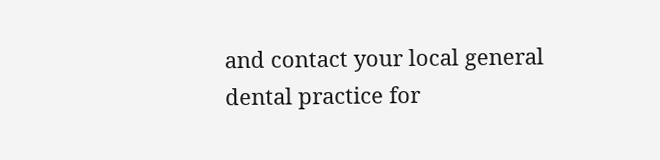and contact your local general dental practice for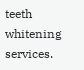teeth whitening services.